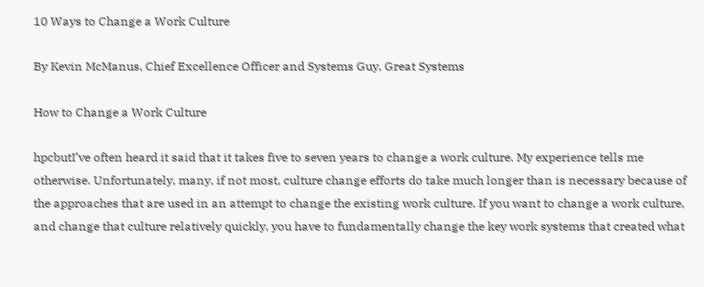10 Ways to Change a Work Culture

By Kevin McManus, Chief Excellence Officer and Systems Guy, Great Systems

How to Change a Work Culture

hpcbutI’ve often heard it said that it takes five to seven years to change a work culture. My experience tells me otherwise. Unfortunately, many, if not most, culture change efforts do take much longer than is necessary because of the approaches that are used in an attempt to change the existing work culture. If you want to change a work culture, and change that culture relatively quickly, you have to fundamentally change the key work systems that created what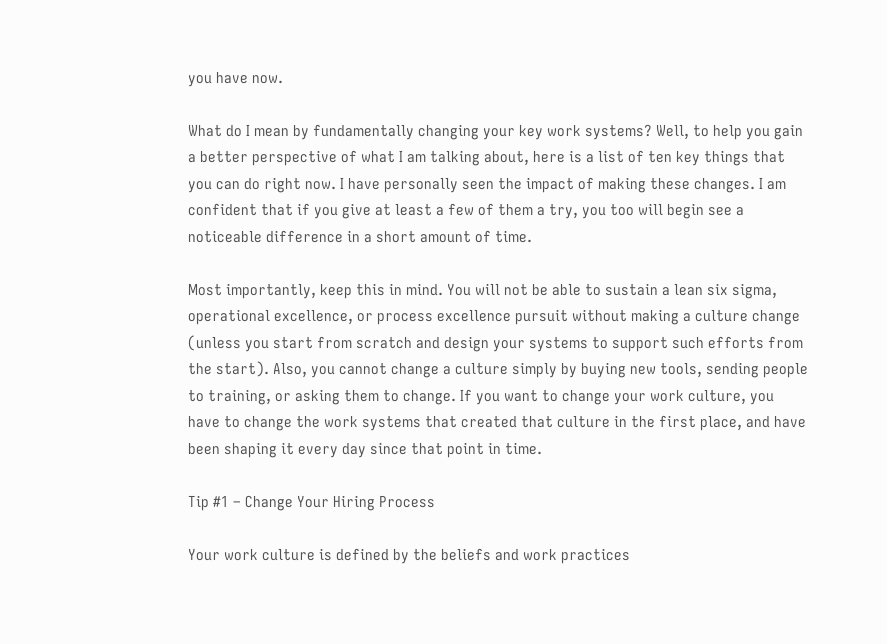you have now.

What do I mean by fundamentally changing your key work systems? Well, to help you gain a better perspective of what I am talking about, here is a list of ten key things that you can do right now. I have personally seen the impact of making these changes. I am confident that if you give at least a few of them a try, you too will begin see a noticeable difference in a short amount of time.

Most importantly, keep this in mind. You will not be able to sustain a lean six sigma, operational excellence, or process excellence pursuit without making a culture change (unless you start from scratch and design your systems to support such efforts from the start). Also, you cannot change a culture simply by buying new tools, sending people to training, or asking them to change. If you want to change your work culture, you have to change the work systems that created that culture in the first place, and have been shaping it every day since that point in time.

Tip #1 – Change Your Hiring Process

Your work culture is defined by the beliefs and work practices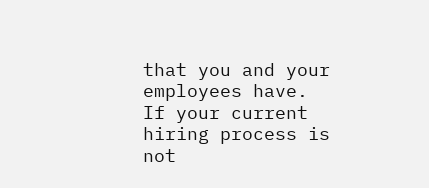that you and your employees have. If your current hiring process is not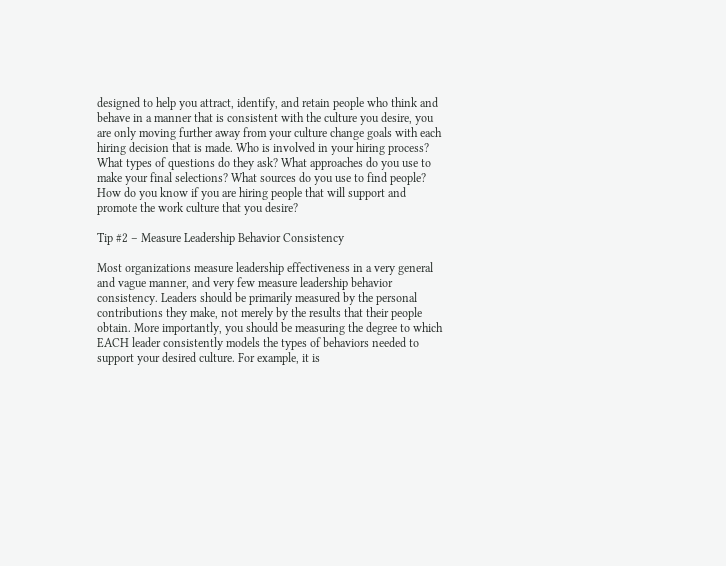designed to help you attract, identify, and retain people who think and behave in a manner that is consistent with the culture you desire, you are only moving further away from your culture change goals with each hiring decision that is made. Who is involved in your hiring process? What types of questions do they ask? What approaches do you use to make your final selections? What sources do you use to find people? How do you know if you are hiring people that will support and promote the work culture that you desire?

Tip #2 – Measure Leadership Behavior Consistency

Most organizations measure leadership effectiveness in a very general and vague manner, and very few measure leadership behavior consistency. Leaders should be primarily measured by the personal contributions they make, not merely by the results that their people obtain. More importantly, you should be measuring the degree to which EACH leader consistently models the types of behaviors needed to support your desired culture. For example, it is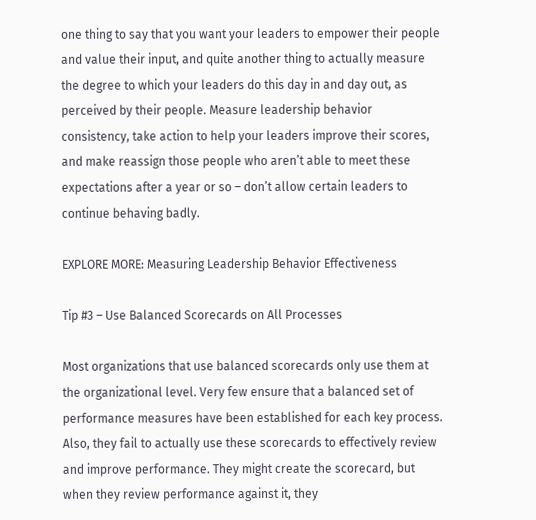one thing to say that you want your leaders to empower their people and value their input, and quite another thing to actually measure the degree to which your leaders do this day in and day out, as perceived by their people. Measure leadership behavior consistency, take action to help your leaders improve their scores, and make reassign those people who aren’t able to meet these expectations after a year or so – don’t allow certain leaders to continue behaving badly.

EXPLORE MORE: Measuring Leadership Behavior Effectiveness

Tip #3 – Use Balanced Scorecards on All Processes

Most organizations that use balanced scorecards only use them at the organizational level. Very few ensure that a balanced set of performance measures have been established for each key process. Also, they fail to actually use these scorecards to effectively review and improve performance. They might create the scorecard, but when they review performance against it, they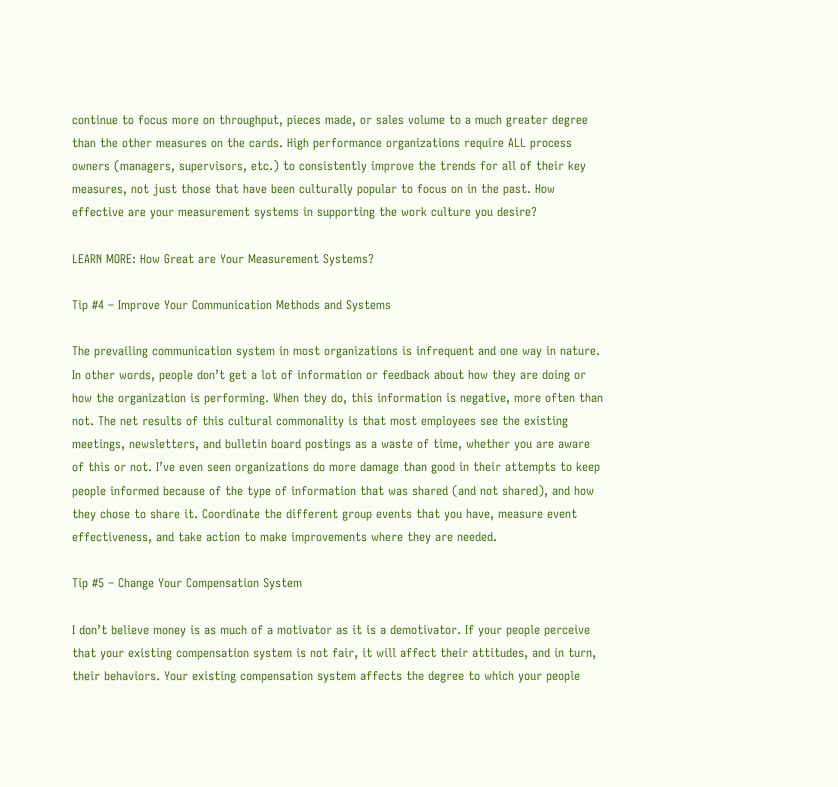continue to focus more on throughput, pieces made, or sales volume to a much greater degree than the other measures on the cards. High performance organizations require ALL process owners (managers, supervisors, etc.) to consistently improve the trends for all of their key measures, not just those that have been culturally popular to focus on in the past. How effective are your measurement systems in supporting the work culture you desire?

LEARN MORE: How Great are Your Measurement Systems?

Tip #4 – Improve Your Communication Methods and Systems

The prevailing communication system in most organizations is infrequent and one way in nature. In other words, people don’t get a lot of information or feedback about how they are doing or how the organization is performing. When they do, this information is negative, more often than not. The net results of this cultural commonality is that most employees see the existing meetings, newsletters, and bulletin board postings as a waste of time, whether you are aware of this or not. I’ve even seen organizations do more damage than good in their attempts to keep people informed because of the type of information that was shared (and not shared), and how they chose to share it. Coordinate the different group events that you have, measure event effectiveness, and take action to make improvements where they are needed.

Tip #5 – Change Your Compensation System

I don’t believe money is as much of a motivator as it is a demotivator. If your people perceive that your existing compensation system is not fair, it will affect their attitudes, and in turn, their behaviors. Your existing compensation system affects the degree to which your people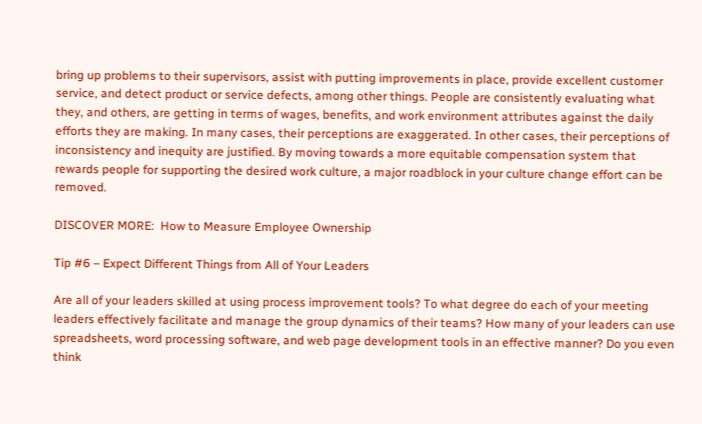bring up problems to their supervisors, assist with putting improvements in place, provide excellent customer service, and detect product or service defects, among other things. People are consistently evaluating what they, and others, are getting in terms of wages, benefits, and work environment attributes against the daily efforts they are making. In many cases, their perceptions are exaggerated. In other cases, their perceptions of inconsistency and inequity are justified. By moving towards a more equitable compensation system that rewards people for supporting the desired work culture, a major roadblock in your culture change effort can be removed.

DISCOVER MORE:  How to Measure Employee Ownership

Tip #6 – Expect Different Things from All of Your Leaders

Are all of your leaders skilled at using process improvement tools? To what degree do each of your meeting leaders effectively facilitate and manage the group dynamics of their teams? How many of your leaders can use spreadsheets, word processing software, and web page development tools in an effective manner? Do you even think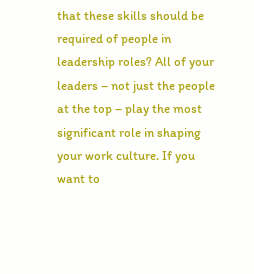that these skills should be required of people in leadership roles? All of your leaders – not just the people at the top – play the most significant role in shaping your work culture. If you want to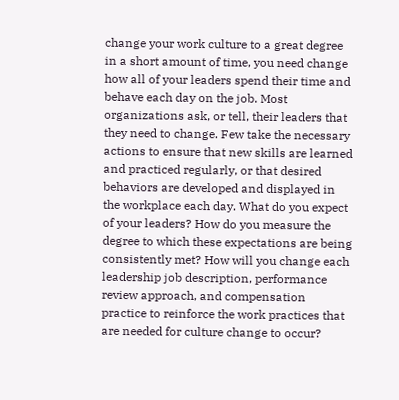change your work culture to a great degree in a short amount of time, you need change how all of your leaders spend their time and behave each day on the job. Most organizations ask, or tell, their leaders that they need to change. Few take the necessary actions to ensure that new skills are learned and practiced regularly, or that desired behaviors are developed and displayed in the workplace each day. What do you expect of your leaders? How do you measure the degree to which these expectations are being consistently met? How will you change each leadership job description, performance review approach, and compensation practice to reinforce the work practices that are needed for culture change to occur?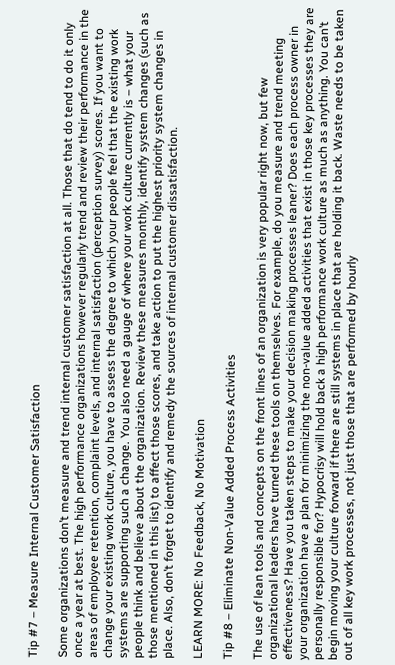Tip #7 – Measure Internal Customer Satisfaction

Some organizations don’t measure and trend internal customer satisfaction at all. Those that do tend to do it only once a year at best. The high performance organizations however regularly trend and review their performance in the areas of employee retention, complaint levels, and internal satisfaction (perception survey) scores. If you want to change your existing work culture, you have to assess the degree to which your people feel that the existing work systems are supporting such a change. You also need a gauge of where your work culture currently is – what your people think and believe about the organization. Review these measures monthly, identify system changes (such as those mentioned in this list) to affect those scores, and take action to put the highest priority system changes in place. Also, don’t forget to identify and remedy the sources of internal customer dissatisfaction.

LEARN MORE: No Feedback, No Motivation

Tip #8 – Eliminate Non-Value Added Process Activities

The use of lean tools and concepts on the front lines of an organization is very popular right now, but few organizational leaders have turned these tools on themselves. For example, do you measure and trend meeting effectiveness? Have you taken steps to make your decision making processes leaner? Does each process owner in your organization have a plan for minimizing the non-value added activities that exist in those key processes they are personally responsible for? Hypocrisy will hold back a high performance work culture as much as anything. You can’t begin moving your culture forward if there are still systems in place that are holding it back. Waste needs to be taken out of all key work processes, not just those that are performed by hourly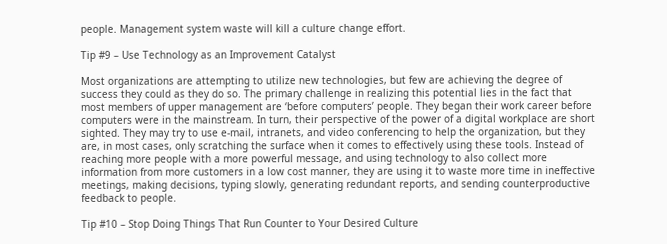people. Management system waste will kill a culture change effort.

Tip #9 – Use Technology as an Improvement Catalyst

Most organizations are attempting to utilize new technologies, but few are achieving the degree of success they could as they do so. The primary challenge in realizing this potential lies in the fact that most members of upper management are ‘before computers’ people. They began their work career before computers were in the mainstream. In turn, their perspective of the power of a digital workplace are short sighted. They may try to use e-mail, intranets, and video conferencing to help the organization, but they are, in most cases, only scratching the surface when it comes to effectively using these tools. Instead of reaching more people with a more powerful message, and using technology to also collect more information from more customers in a low cost manner, they are using it to waste more time in ineffective meetings, making decisions, typing slowly, generating redundant reports, and sending counterproductive feedback to people.

Tip #10 – Stop Doing Things That Run Counter to Your Desired Culture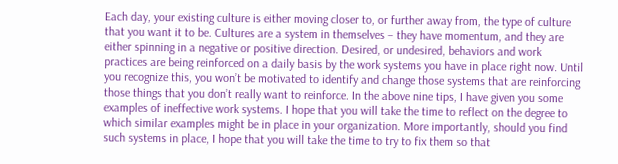Each day, your existing culture is either moving closer to, or further away from, the type of culture that you want it to be. Cultures are a system in themselves – they have momentum, and they are either spinning in a negative or positive direction. Desired, or undesired, behaviors and work practices are being reinforced on a daily basis by the work systems you have in place right now. Until you recognize this, you won’t be motivated to identify and change those systems that are reinforcing those things that you don’t really want to reinforce. In the above nine tips, I have given you some examples of ineffective work systems. I hope that you will take the time to reflect on the degree to which similar examples might be in place in your organization. More importantly, should you find such systems in place, I hope that you will take the time to try to fix them so that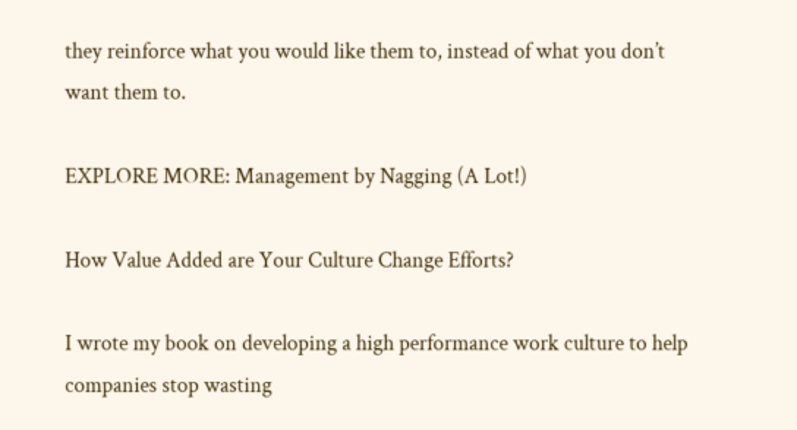they reinforce what you would like them to, instead of what you don’t want them to.

EXPLORE MORE: Management by Nagging (A Lot!)

How Value Added are Your Culture Change Efforts?

I wrote my book on developing a high performance work culture to help companies stop wasting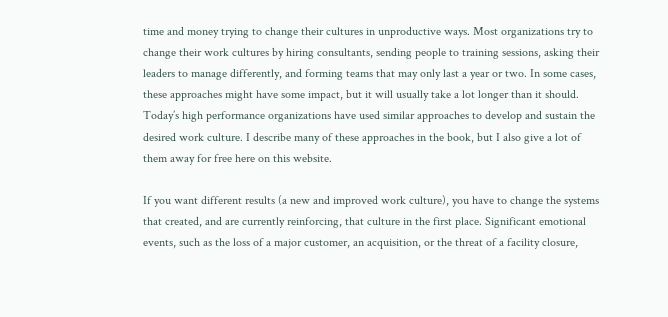time and money trying to change their cultures in unproductive ways. Most organizations try to change their work cultures by hiring consultants, sending people to training sessions, asking their leaders to manage differently, and forming teams that may only last a year or two. In some cases, these approaches might have some impact, but it will usually take a lot longer than it should. Today’s high performance organizations have used similar approaches to develop and sustain the desired work culture. I describe many of these approaches in the book, but I also give a lot of them away for free here on this website.

If you want different results (a new and improved work culture), you have to change the systems that created, and are currently reinforcing, that culture in the first place. Significant emotional events, such as the loss of a major customer, an acquisition, or the threat of a facility closure,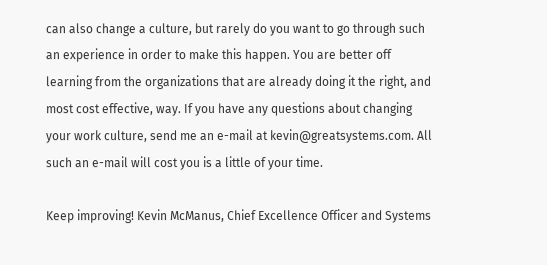can also change a culture, but rarely do you want to go through such an experience in order to make this happen. You are better off learning from the organizations that are already doing it the right, and most cost effective, way. If you have any questions about changing your work culture, send me an e-mail at kevin@greatsystems.com. All such an e-mail will cost you is a little of your time.

Keep improving! Kevin McManus, Chief Excellence Officer and Systems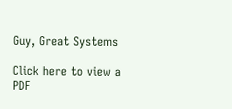Guy, Great Systems

Click here to view a PDF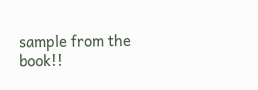sample from the book!!